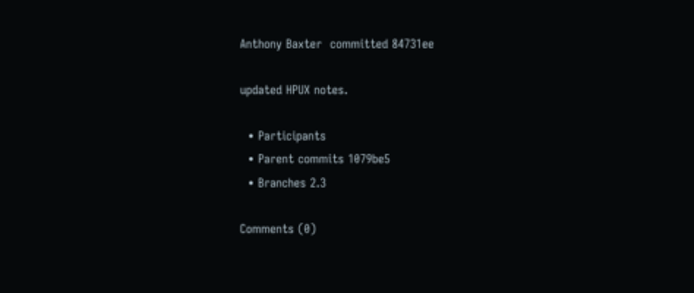Anthony Baxter  committed 84731ee

updated HPUX notes.

  • Participants
  • Parent commits 1079be5
  • Branches 2.3

Comments (0)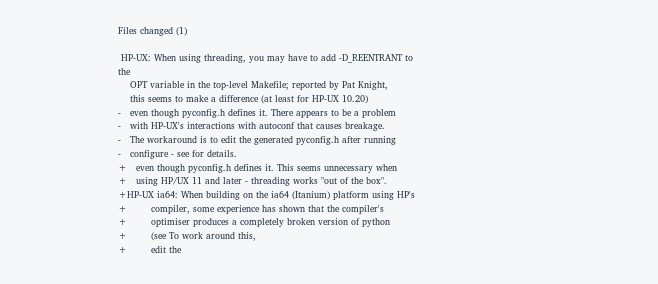Files changed (1)

 HP-UX: When using threading, you may have to add -D_REENTRANT to the
    OPT variable in the top-level Makefile; reported by Pat Knight,
    this seems to make a difference (at least for HP-UX 10.20)
-   even though pyconfig.h defines it. There appears to be a problem
-   with HP-UX's interactions with autoconf that causes breakage.
-   The workaround is to edit the generated pyconfig.h after running
-   configure - see for details.
+   even though pyconfig.h defines it. This seems unnecessary when
+   using HP/UX 11 and later - threading works "out of the box".
+HP-UX ia64: When building on the ia64 (Itanium) platform using HP's
+        compiler, some experience has shown that the compiler's
+        optimiser produces a completely broken version of python
+        (see To work around this,
+        edit the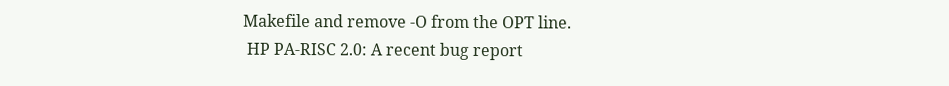Makefile and remove -O from the OPT line.
 HP PA-RISC 2.0: A recent bug report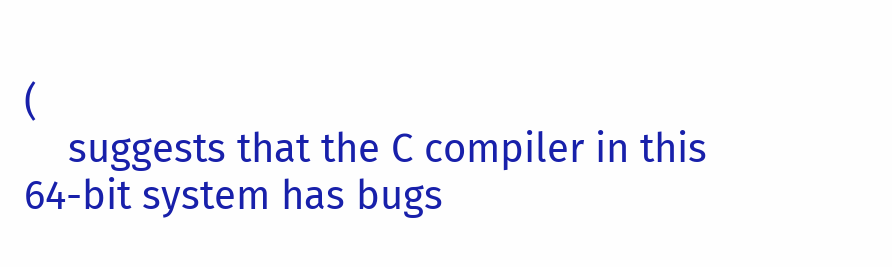(
    suggests that the C compiler in this 64-bit system has bugs